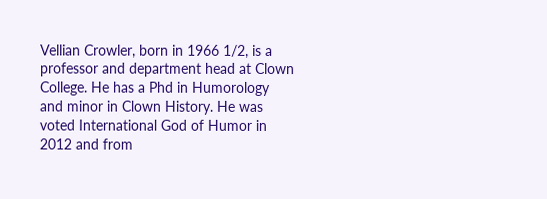Vellian Crowler, born in 1966 1/2, is a professor and department head at Clown College. He has a Phd in Humorology and minor in Clown History. He was voted International God of Humor in 2012 and from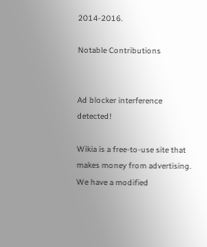2014-2016.

Notable Contributions


Ad blocker interference detected!

Wikia is a free-to-use site that makes money from advertising. We have a modified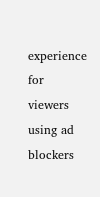experience for viewers using ad blockers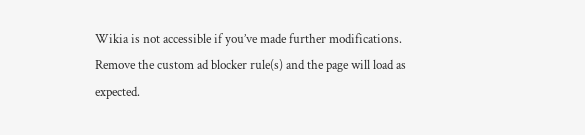Wikia is not accessible if you’ve made further modifications. Remove the custom ad blocker rule(s) and the page will load as expected.